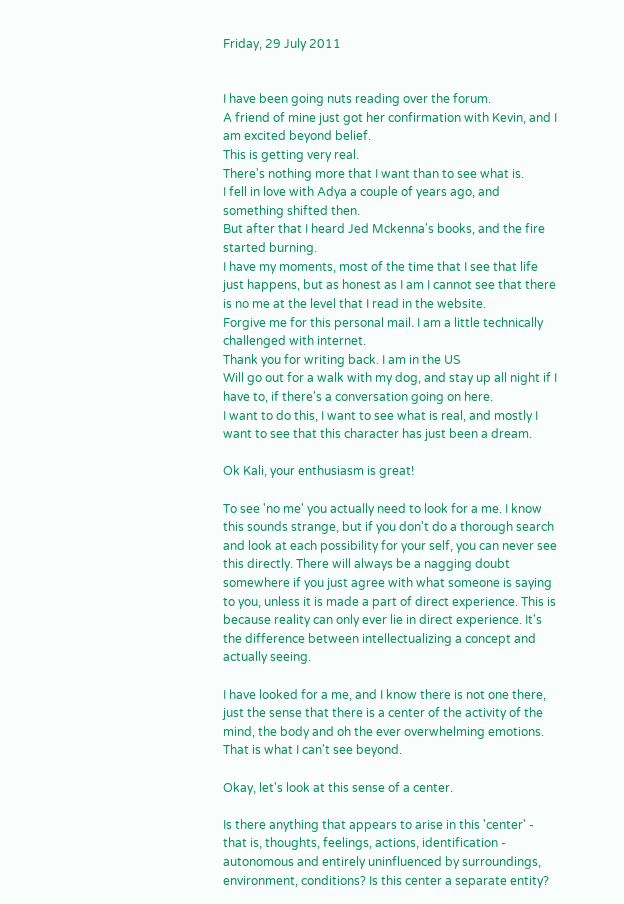Friday, 29 July 2011


I have been going nuts reading over the forum.
A friend of mine just got her confirmation with Kevin, and I am excited beyond belief.
This is getting very real.
There's nothing more that I want than to see what is.
I fell in love with Adya a couple of years ago, and something shifted then.
But after that I heard Jed Mckenna's books, and the fire started burning.
I have my moments, most of the time that I see that life just happens, but as honest as I am I cannot see that there is no me at the level that I read in the website.
Forgive me for this personal mail. I am a little technically challenged with internet.
Thank you for writing back. I am in the US
Will go out for a walk with my dog, and stay up all night if I have to, if there's a conversation going on here.
I want to do this, I want to see what is real, and mostly I want to see that this character has just been a dream.

Ok Kali, your enthusiasm is great!

To see 'no me' you actually need to look for a me. I know this sounds strange, but if you don't do a thorough search and look at each possibility for your self, you can never see this directly. There will always be a nagging doubt somewhere if you just agree with what someone is saying to you, unless it is made a part of direct experience. This is because reality can only ever lie in direct experience. It's the difference between intellectualizing a concept and actually seeing.

I have looked for a me, and I know there is not one there, just the sense that there is a center of the activity of the mind, the body and oh the ever overwhelming emotions.
That is what I can't see beyond.

Okay, let's look at this sense of a center.

Is there anything that appears to arise in this 'center' - that is, thoughts, feelings, actions, identification - autonomous and entirely uninfluenced by surroundings, environment, conditions? Is this center a separate entity?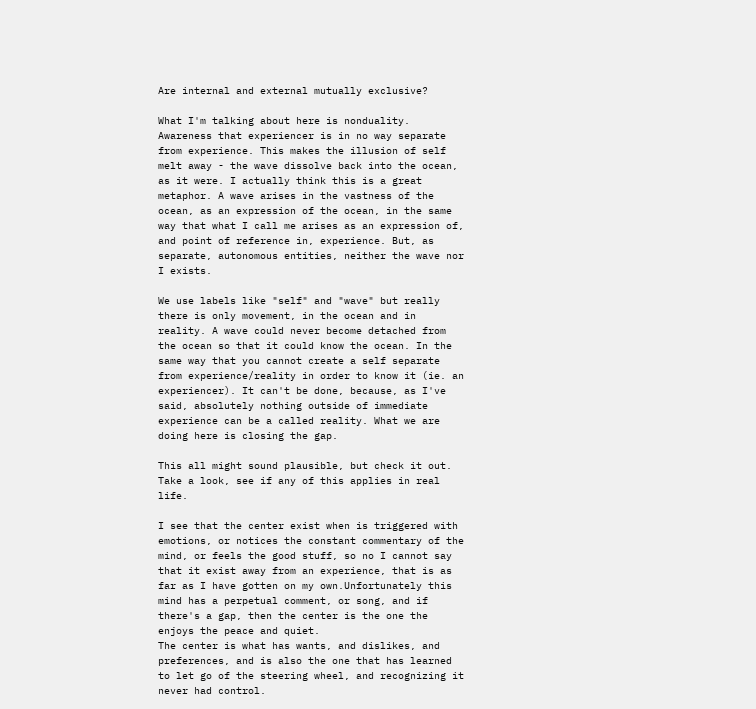Are internal and external mutually exclusive?

What I'm talking about here is nonduality. Awareness that experiencer is in no way separate from experience. This makes the illusion of self melt away - the wave dissolve back into the ocean, as it were. I actually think this is a great metaphor. A wave arises in the vastness of the ocean, as an expression of the ocean, in the same way that what I call me arises as an expression of, and point of reference in, experience. But, as separate, autonomous entities, neither the wave nor I exists.

We use labels like "self" and "wave" but really there is only movement, in the ocean and in reality. A wave could never become detached from the ocean so that it could know the ocean. In the same way that you cannot create a self separate from experience/reality in order to know it (ie. an experiencer). It can't be done, because, as I've said, absolutely nothing outside of immediate experience can be a called reality. What we are doing here is closing the gap.

This all might sound plausible, but check it out. Take a look, see if any of this applies in real life.

I see that the center exist when is triggered with emotions, or notices the constant commentary of the mind, or feels the good stuff, so no I cannot say that it exist away from an experience, that is as far as I have gotten on my own.Unfortunately this mind has a perpetual comment, or song, and if there's a gap, then the center is the one the enjoys the peace and quiet.
The center is what has wants, and dislikes, and preferences, and is also the one that has learned to let go of the steering wheel, and recognizing it never had control.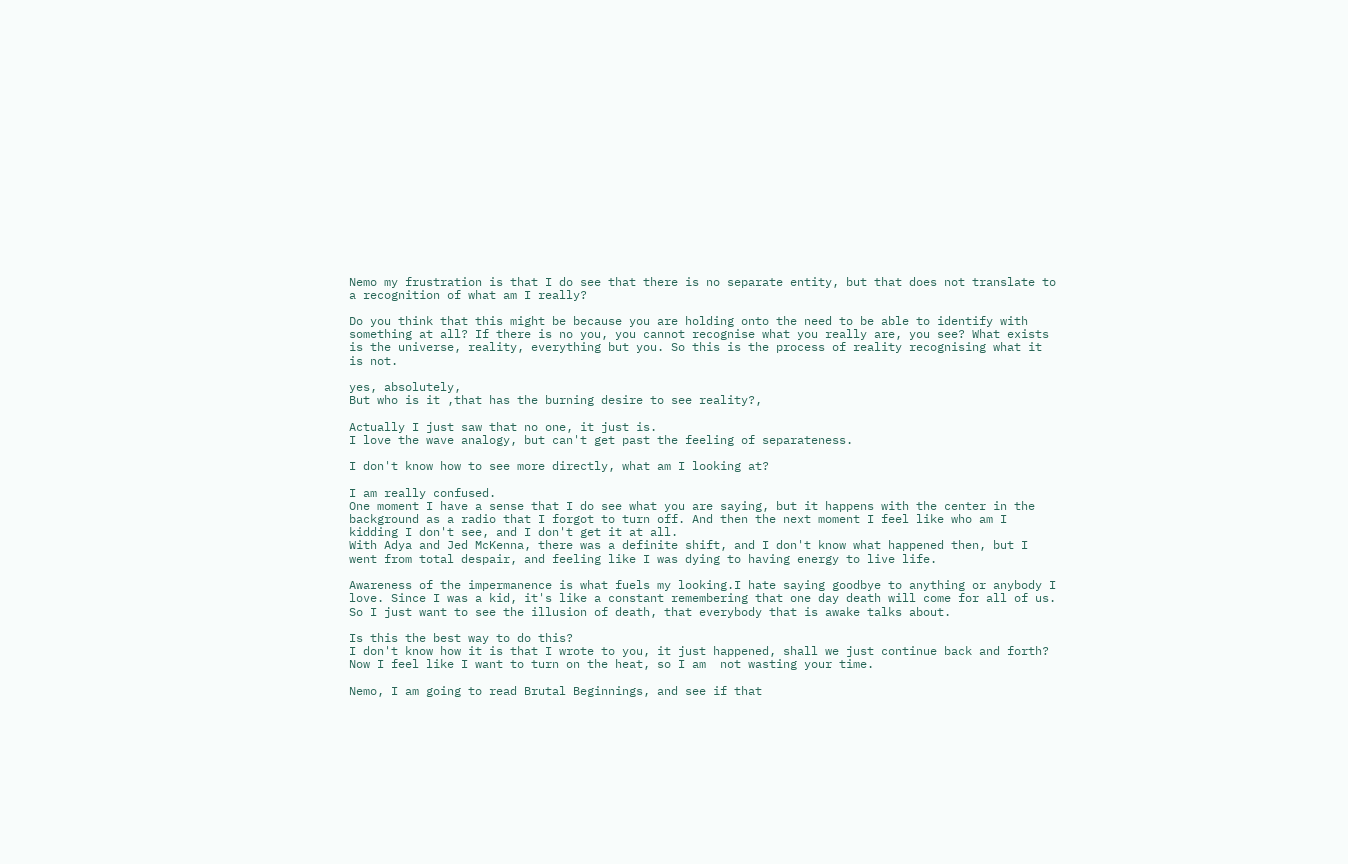Nemo my frustration is that I do see that there is no separate entity, but that does not translate to a recognition of what am I really?

Do you think that this might be because you are holding onto the need to be able to identify with something at all? If there is no you, you cannot recognise what you really are, you see? What exists is the universe, reality, everything but you. So this is the process of reality recognising what it is not.

yes, absolutely,
But who is it ,that has the burning desire to see reality?,

Actually I just saw that no one, it just is.
I love the wave analogy, but can't get past the feeling of separateness.

I don't know how to see more directly, what am I looking at?

I am really confused.
One moment I have a sense that I do see what you are saying, but it happens with the center in the background as a radio that I forgot to turn off. And then the next moment I feel like who am I kidding I don't see, and I don't get it at all.
With Adya and Jed McKenna, there was a definite shift, and I don't know what happened then, but I went from total despair, and feeling like I was dying to having energy to live life.

Awareness of the impermanence is what fuels my looking.I hate saying goodbye to anything or anybody I love. Since I was a kid, it's like a constant remembering that one day death will come for all of us.
So I just want to see the illusion of death, that everybody that is awake talks about.

Is this the best way to do this?
I don't know how it is that I wrote to you, it just happened, shall we just continue back and forth?
Now I feel like I want to turn on the heat, so I am  not wasting your time.

Nemo, I am going to read Brutal Beginnings, and see if that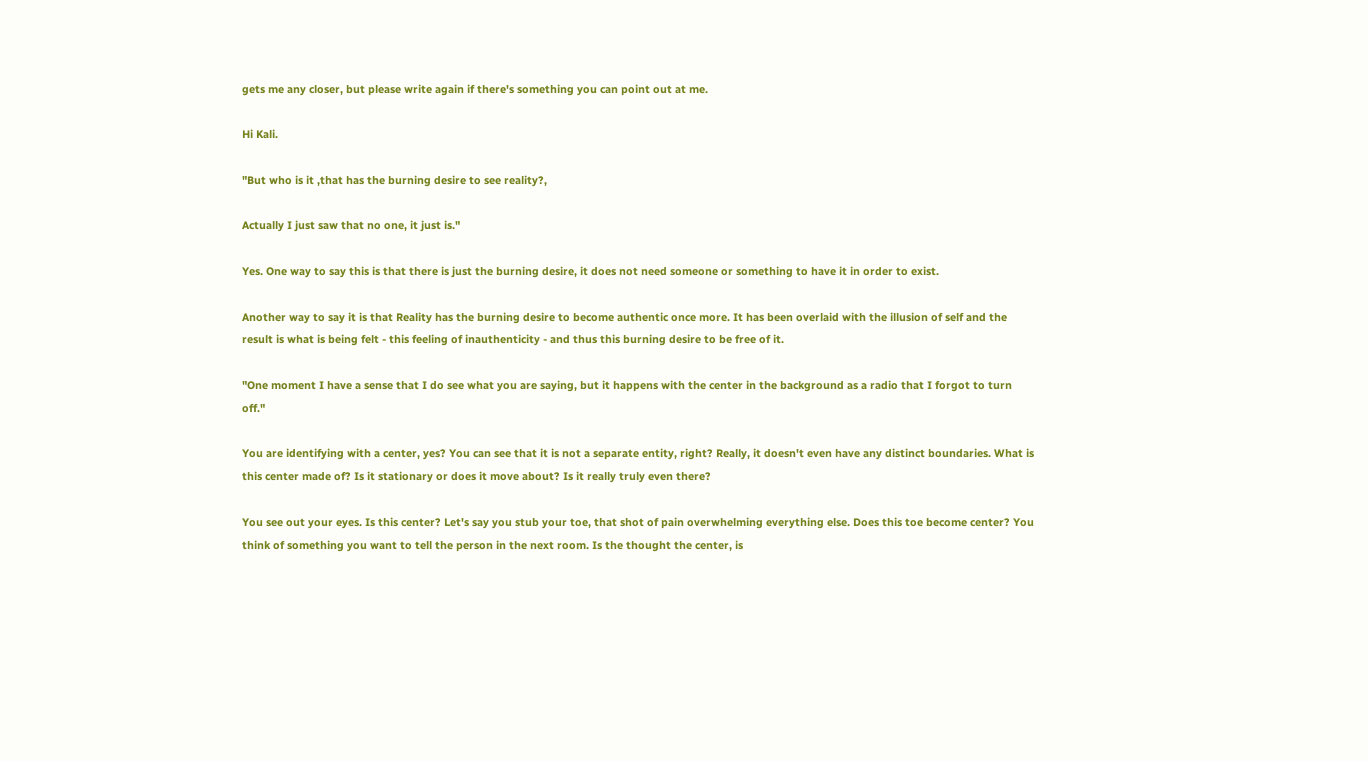gets me any closer, but please write again if there's something you can point out at me.

Hi Kali.

"But who is it ,that has the burning desire to see reality?,

Actually I just saw that no one, it just is."

Yes. One way to say this is that there is just the burning desire, it does not need someone or something to have it in order to exist.

Another way to say it is that Reality has the burning desire to become authentic once more. It has been overlaid with the illusion of self and the result is what is being felt - this feeling of inauthenticity - and thus this burning desire to be free of it.

"One moment I have a sense that I do see what you are saying, but it happens with the center in the background as a radio that I forgot to turn off."

You are identifying with a center, yes? You can see that it is not a separate entity, right? Really, it doesn't even have any distinct boundaries. What is this center made of? Is it stationary or does it move about? Is it really truly even there?

You see out your eyes. Is this center? Let's say you stub your toe, that shot of pain overwhelming everything else. Does this toe become center? You think of something you want to tell the person in the next room. Is the thought the center, is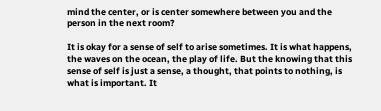mind the center, or is center somewhere between you and the person in the next room?

It is okay for a sense of self to arise sometimes. It is what happens, the waves on the ocean, the play of life. But the knowing that this sense of self is just a sense, a thought, that points to nothing, is what is important. It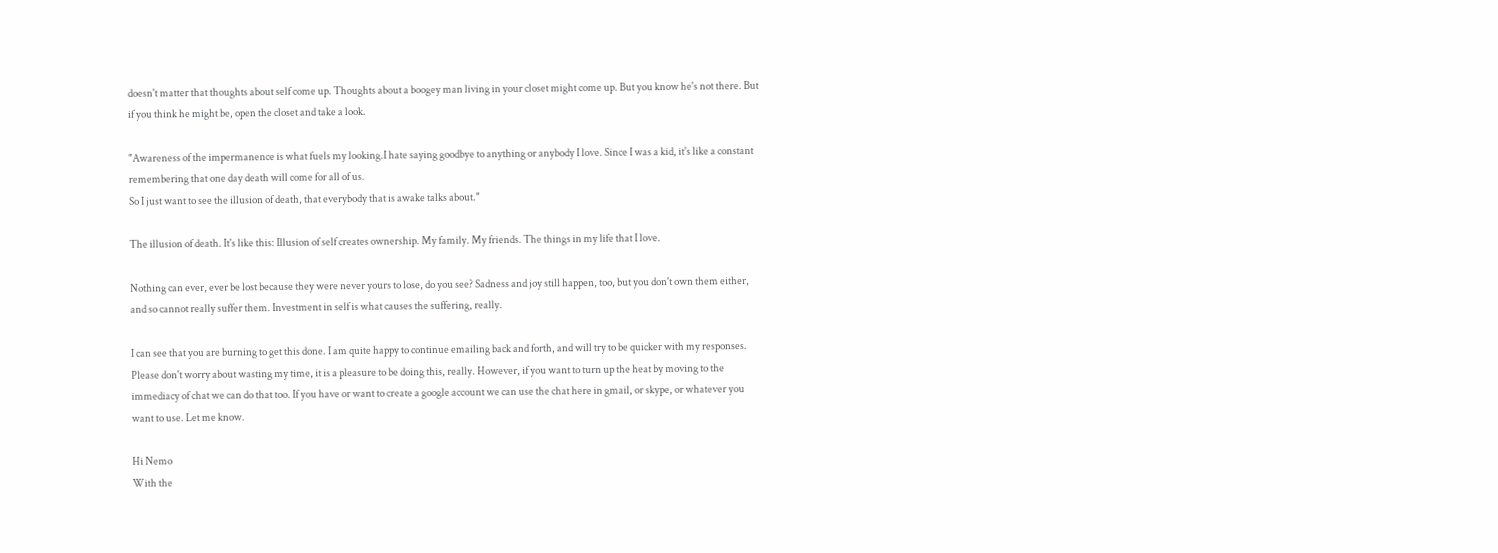doesn't matter that thoughts about self come up. Thoughts about a boogey man living in your closet might come up. But you know he's not there. But if you think he might be, open the closet and take a look.

"Awareness of the impermanence is what fuels my looking.I hate saying goodbye to anything or anybody I love. Since I was a kid, it's like a constant remembering that one day death will come for all of us.
So I just want to see the illusion of death, that everybody that is awake talks about."

The illusion of death. It's like this: Illusion of self creates ownership. My family. My friends. The things in my life that I love.

Nothing can ever, ever be lost because they were never yours to lose, do you see? Sadness and joy still happen, too, but you don't own them either, and so cannot really suffer them. Investment in self is what causes the suffering, really.

I can see that you are burning to get this done. I am quite happy to continue emailing back and forth, and will try to be quicker with my responses. Please don't worry about wasting my time, it is a pleasure to be doing this, really. However, if you want to turn up the heat by moving to the immediacy of chat we can do that too. If you have or want to create a google account we can use the chat here in gmail, or skype, or whatever you want to use. Let me know.

Hi Nemo
With the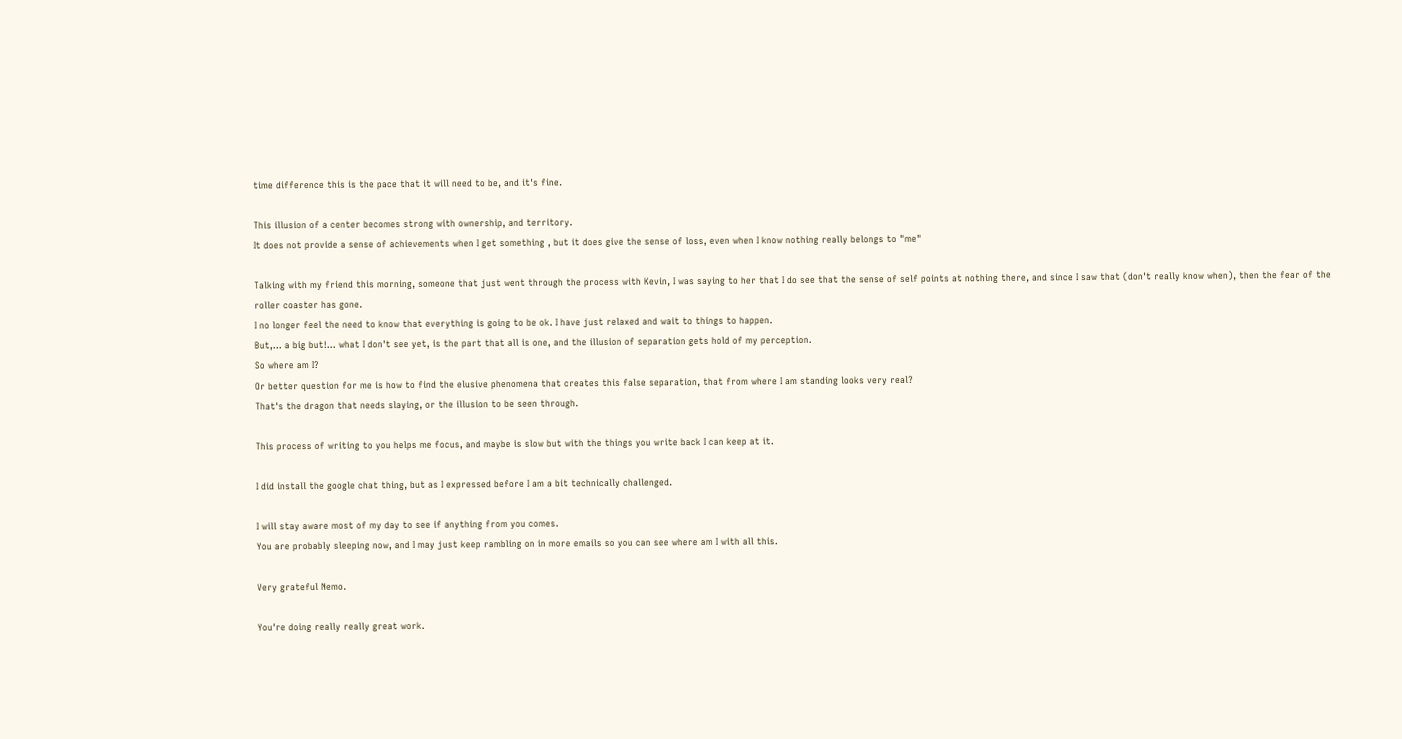time difference this is the pace that it will need to be, and it's fine.

This illusion of a center becomes strong with ownership, and territory.
It does not provide a sense of achievements when I get something , but it does give the sense of loss, even when I know nothing really belongs to "me"

Talking with my friend this morning, someone that just went through the process with Kevin, I was saying to her that I do see that the sense of self points at nothing there, and since I saw that (don't really know when), then the fear of the roller coaster has gone.
I no longer feel the need to know that everything is going to be ok. I have just relaxed and wait to things to happen.
But,... a big but!... what I don't see yet, is the part that all is one, and the illusion of separation gets hold of my perception.
So where am I?
Or better question for me is how to find the elusive phenomena that creates this false separation, that from where I am standing looks very real?
That's the dragon that needs slaying, or the illusion to be seen through.

This process of writing to you helps me focus, and maybe is slow but with the things you write back I can keep at it.

I did install the google chat thing, but as I expressed before I am a bit technically challenged.

I will stay aware most of my day to see if anything from you comes.
You are probably sleeping now, and I may just keep rambling on in more emails so you can see where am I with all this.

Very grateful Nemo.

You're doing really really great work.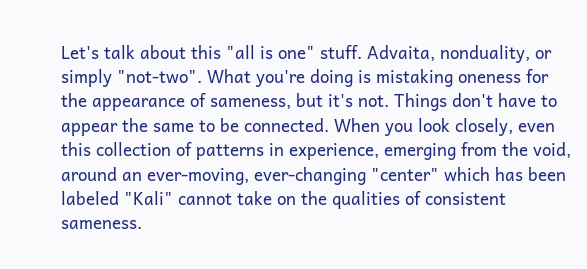Let's talk about this "all is one" stuff. Advaita, nonduality, or simply "not-two". What you're doing is mistaking oneness for the appearance of sameness, but it's not. Things don't have to appear the same to be connected. When you look closely, even this collection of patterns in experience, emerging from the void, around an ever-moving, ever-changing "center" which has been labeled "Kali" cannot take on the qualities of consistent sameness.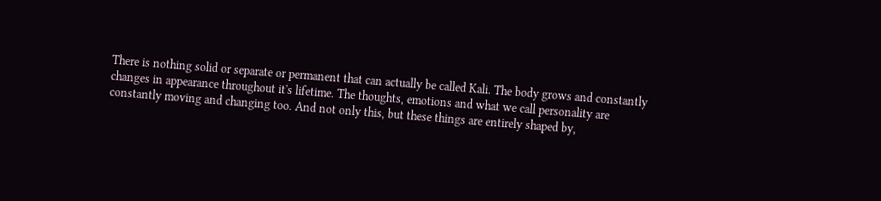There is nothing solid or separate or permanent that can actually be called Kali. The body grows and constantly changes in appearance throughout it's lifetime. The thoughts, emotions and what we call personality are constantly moving and changing too. And not only this, but these things are entirely shaped by,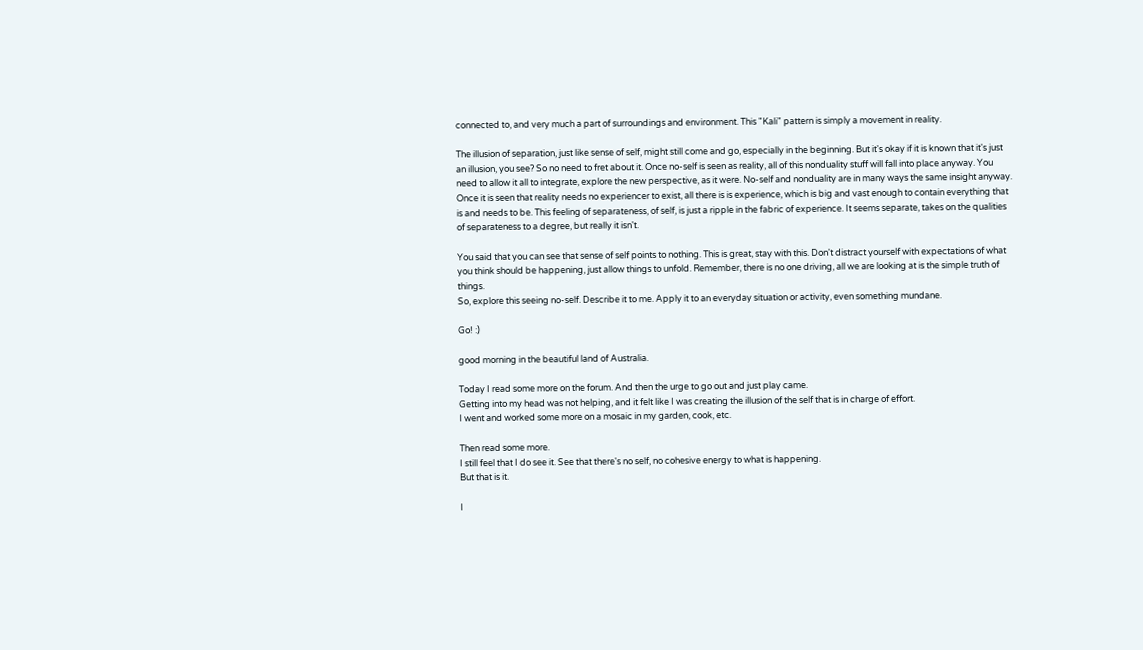connected to, and very much a part of surroundings and environment. This "Kali" pattern is simply a movement in reality.

The illusion of separation, just like sense of self, might still come and go, especially in the beginning. But it's okay if it is known that it's just an illusion, you see? So no need to fret about it. Once no-self is seen as reality, all of this nonduality stuff will fall into place anyway. You need to allow it all to integrate, explore the new perspective, as it were. No-self and nonduality are in many ways the same insight anyway. Once it is seen that reality needs no experiencer to exist, all there is is experience, which is big and vast enough to contain everything that is and needs to be. This feeling of separateness, of self, is just a ripple in the fabric of experience. It seems separate, takes on the qualities of separateness to a degree, but really it isn't.

You said that you can see that sense of self points to nothing. This is great, stay with this. Don't distract yourself with expectations of what you think should be happening, just allow things to unfold. Remember, there is no one driving, all we are looking at is the simple truth of things.
So, explore this seeing no-self. Describe it to me. Apply it to an everyday situation or activity, even something mundane.

Go! :)

good morning in the beautiful land of Australia.

Today I read some more on the forum. And then the urge to go out and just play came.
Getting into my head was not helping, and it felt like I was creating the illusion of the self that is in charge of effort.
I went and worked some more on a mosaic in my garden, cook, etc.

Then read some more.
I still feel that I do see it. See that there's no self, no cohesive energy to what is happening.
But that is it.

I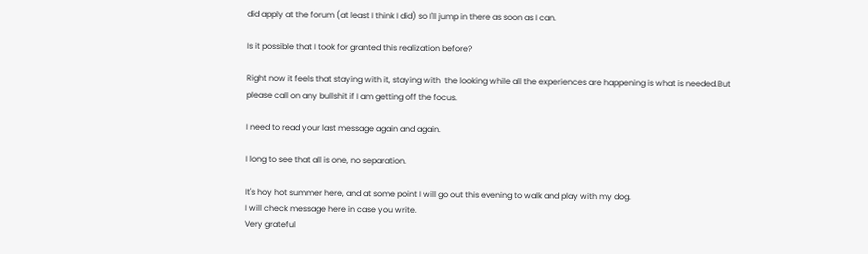did apply at the forum (at least I think I did) so I'll jump in there as soon as I can.

Is it possible that I took for granted this realization before?

Right now it feels that staying with it, staying with  the looking while all the experiences are happening is what is needed.But please call on any bullshit if I am getting off the focus.

I need to read your last message again and again.

I long to see that all is one, no separation.

It's hoy hot summer here, and at some point I will go out this evening to walk and play with my dog.
I will check message here in case you write.
Very grateful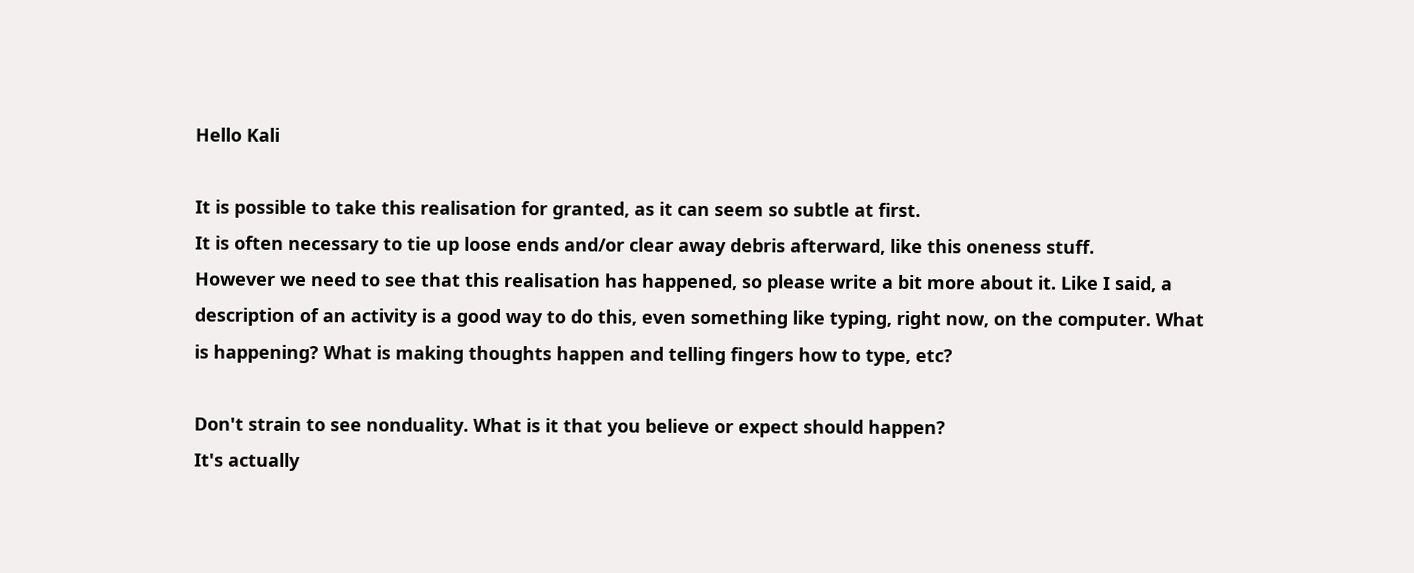Hello Kali

It is possible to take this realisation for granted, as it can seem so subtle at first.
It is often necessary to tie up loose ends and/or clear away debris afterward, like this oneness stuff.
However we need to see that this realisation has happened, so please write a bit more about it. Like I said, a description of an activity is a good way to do this, even something like typing, right now, on the computer. What is happening? What is making thoughts happen and telling fingers how to type, etc?

Don't strain to see nonduality. What is it that you believe or expect should happen?
It's actually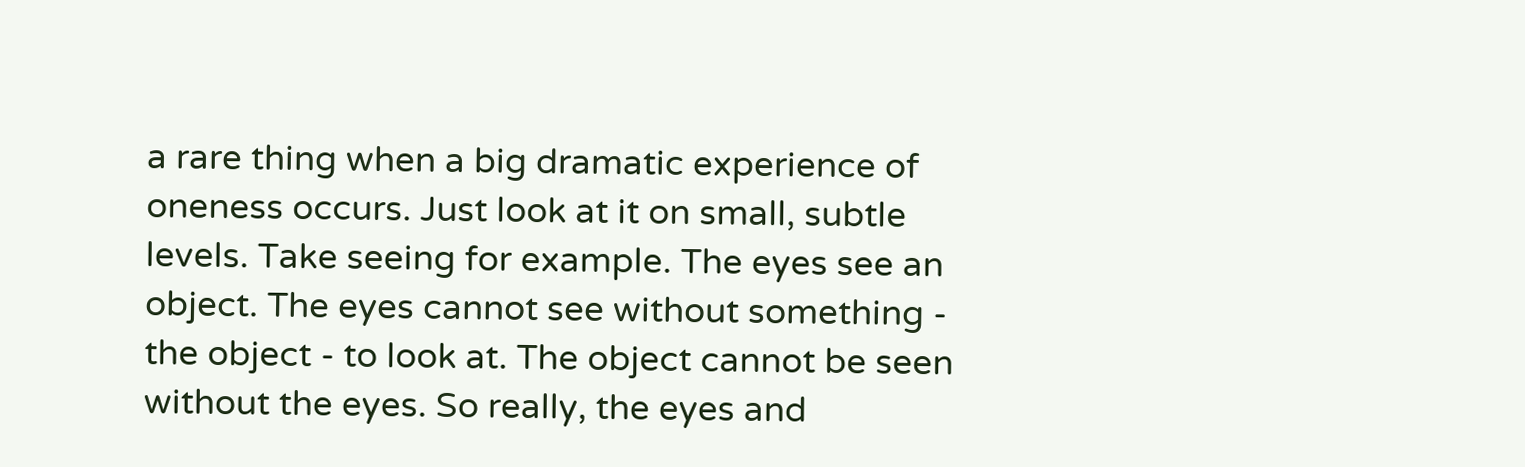a rare thing when a big dramatic experience of oneness occurs. Just look at it on small, subtle levels. Take seeing for example. The eyes see an object. The eyes cannot see without something - the object - to look at. The object cannot be seen without the eyes. So really, the eyes and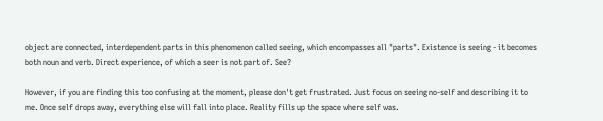object are connected, interdependent parts in this phenomenon called seeing, which encompasses all "parts". Existence is seeing - it becomes both noun and verb. Direct experience, of which a seer is not part of. See?

However, if you are finding this too confusing at the moment, please don't get frustrated. Just focus on seeing no-self and describing it to me. Once self drops away, everything else will fall into place. Reality fills up the space where self was.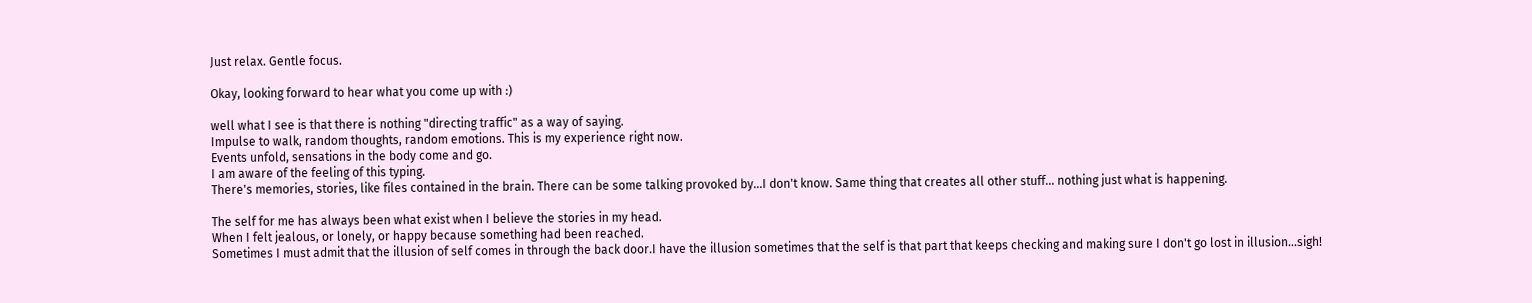Just relax. Gentle focus.

Okay, looking forward to hear what you come up with :)

well what I see is that there is nothing "directing traffic" as a way of saying.
Impulse to walk, random thoughts, random emotions. This is my experience right now.
Events unfold, sensations in the body come and go.
I am aware of the feeling of this typing.
There's memories, stories, like files contained in the brain. There can be some talking provoked by...I don't know. Same thing that creates all other stuff... nothing just what is happening.

The self for me has always been what exist when I believe the stories in my head.
When I felt jealous, or lonely, or happy because something had been reached.
Sometimes I must admit that the illusion of self comes in through the back door.I have the illusion sometimes that the self is that part that keeps checking and making sure I don't go lost in illusion...sigh!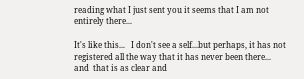reading what I just sent you it seems that I am not entirely there...

It's like this...   I don't see a self...but perhaps, it has not registered all the way that it has never been there... and  that is as clear and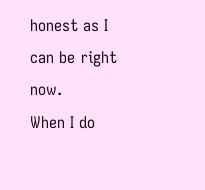honest as I can be right now.
When I do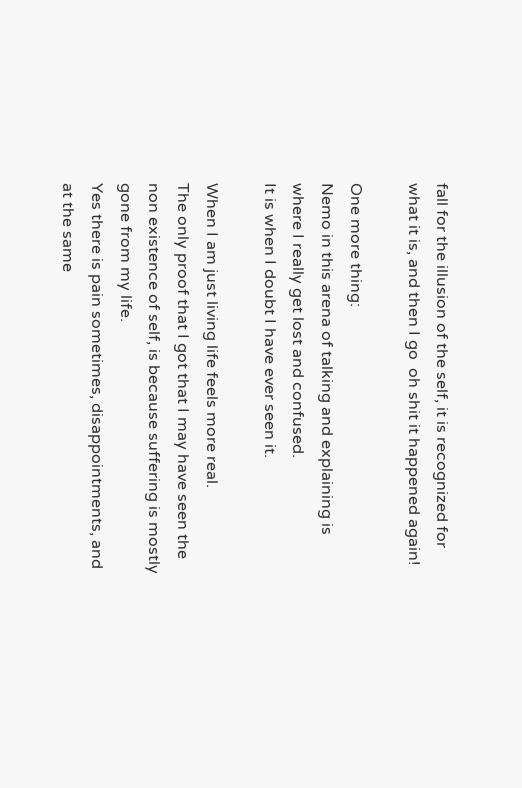fall for the illusion of the self, it is recognized for what it is, and then I go  oh shit it happened again!

One more thing:
Nemo in this arena of talking and explaining is where I really get lost and confused.
It is when I doubt I have ever seen it.

When I am just living life feels more real.
The only proof that I got that I may have seen the non existence of self, is because suffering is mostly gone from my life.
Yes there is pain sometimes, disappointments, and at the same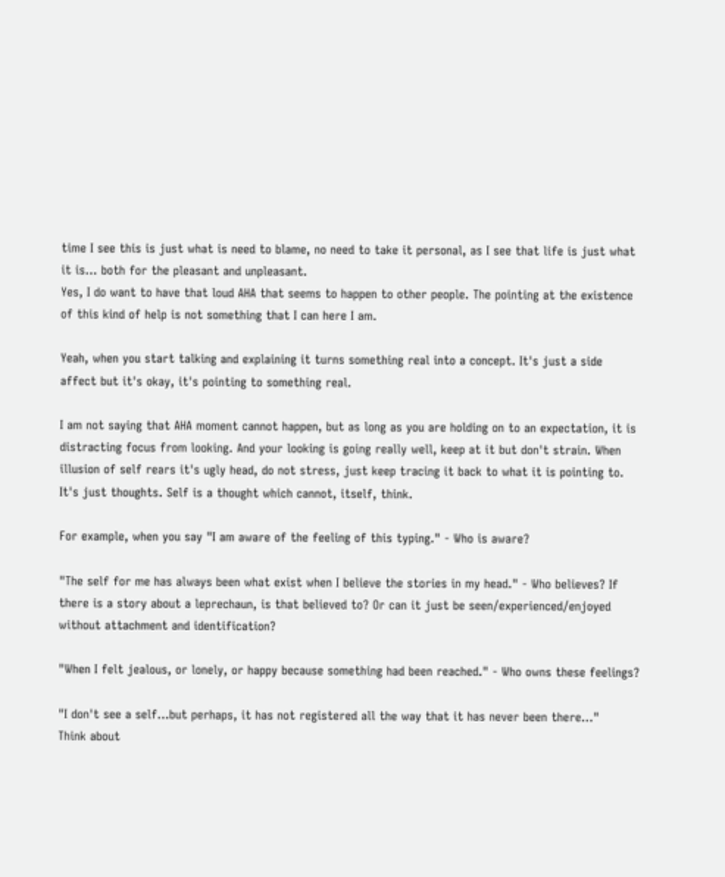time I see this is just what is need to blame, no need to take it personal, as I see that life is just what it is... both for the pleasant and unpleasant.
Yes, I do want to have that loud AHA that seems to happen to other people. The pointing at the existence of this kind of help is not something that I can here I am.

Yeah, when you start talking and explaining it turns something real into a concept. It's just a side affect but it's okay, it's pointing to something real.

I am not saying that AHA moment cannot happen, but as long as you are holding on to an expectation, it is distracting focus from looking. And your looking is going really well, keep at it but don't strain. When illusion of self rears it's ugly head, do not stress, just keep tracing it back to what it is pointing to. It's just thoughts. Self is a thought which cannot, itself, think.

For example, when you say "I am aware of the feeling of this typing." - Who is aware?

"The self for me has always been what exist when I believe the stories in my head." - Who believes? If there is a story about a leprechaun, is that believed to? Or can it just be seen/experienced/enjoyed without attachment and identification?

"When I felt jealous, or lonely, or happy because something had been reached." - Who owns these feelings?

"I don't see a self...but perhaps, it has not registered all the way that it has never been there..."
Think about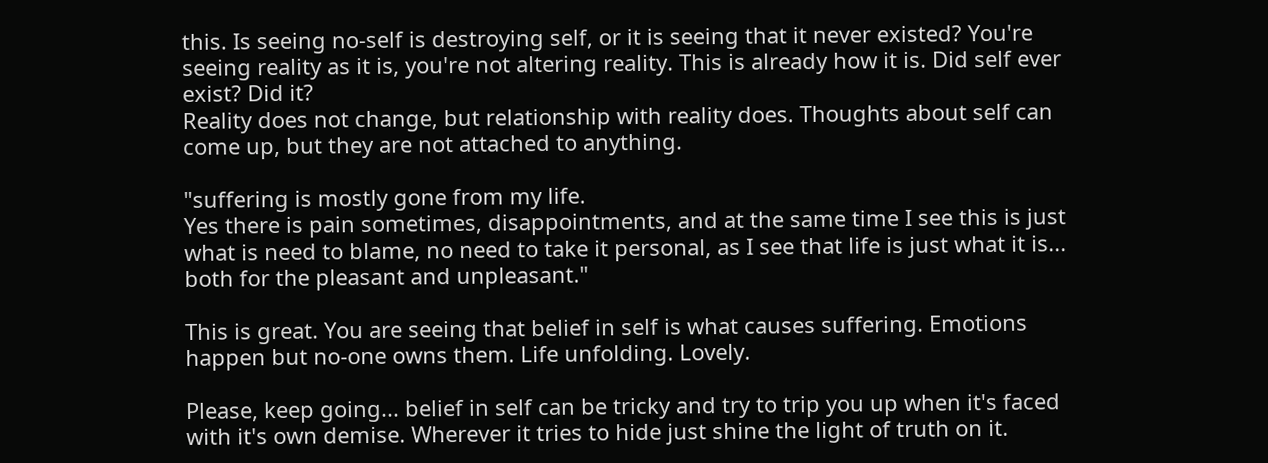this. Is seeing no-self is destroying self, or it is seeing that it never existed? You're seeing reality as it is, you're not altering reality. This is already how it is. Did self ever exist? Did it?
Reality does not change, but relationship with reality does. Thoughts about self can come up, but they are not attached to anything.

"suffering is mostly gone from my life.
Yes there is pain sometimes, disappointments, and at the same time I see this is just what is need to blame, no need to take it personal, as I see that life is just what it is... both for the pleasant and unpleasant."

This is great. You are seeing that belief in self is what causes suffering. Emotions happen but no-one owns them. Life unfolding. Lovely.

Please, keep going... belief in self can be tricky and try to trip you up when it's faced with it's own demise. Wherever it tries to hide just shine the light of truth on it.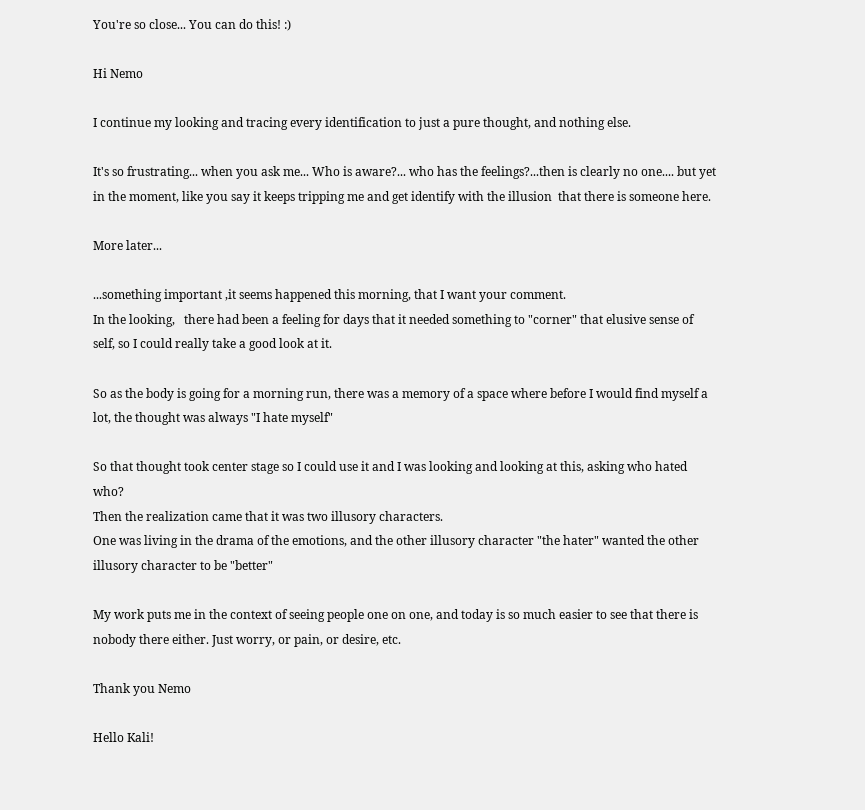You're so close... You can do this! :)

Hi Nemo

I continue my looking and tracing every identification to just a pure thought, and nothing else.

It's so frustrating... when you ask me... Who is aware?... who has the feelings?...then is clearly no one.... but yet in the moment, like you say it keeps tripping me and get identify with the illusion  that there is someone here.

More later...

...something important ,it seems happened this morning, that I want your comment.
In the looking,   there had been a feeling for days that it needed something to "corner" that elusive sense of self, so I could really take a good look at it.

So as the body is going for a morning run, there was a memory of a space where before I would find myself a lot, the thought was always "I hate myself"

So that thought took center stage so I could use it and I was looking and looking at this, asking who hated who?
Then the realization came that it was two illusory characters.
One was living in the drama of the emotions, and the other illusory character "the hater" wanted the other illusory character to be "better"

My work puts me in the context of seeing people one on one, and today is so much easier to see that there is nobody there either. Just worry, or pain, or desire, etc.

Thank you Nemo

Hello Kali!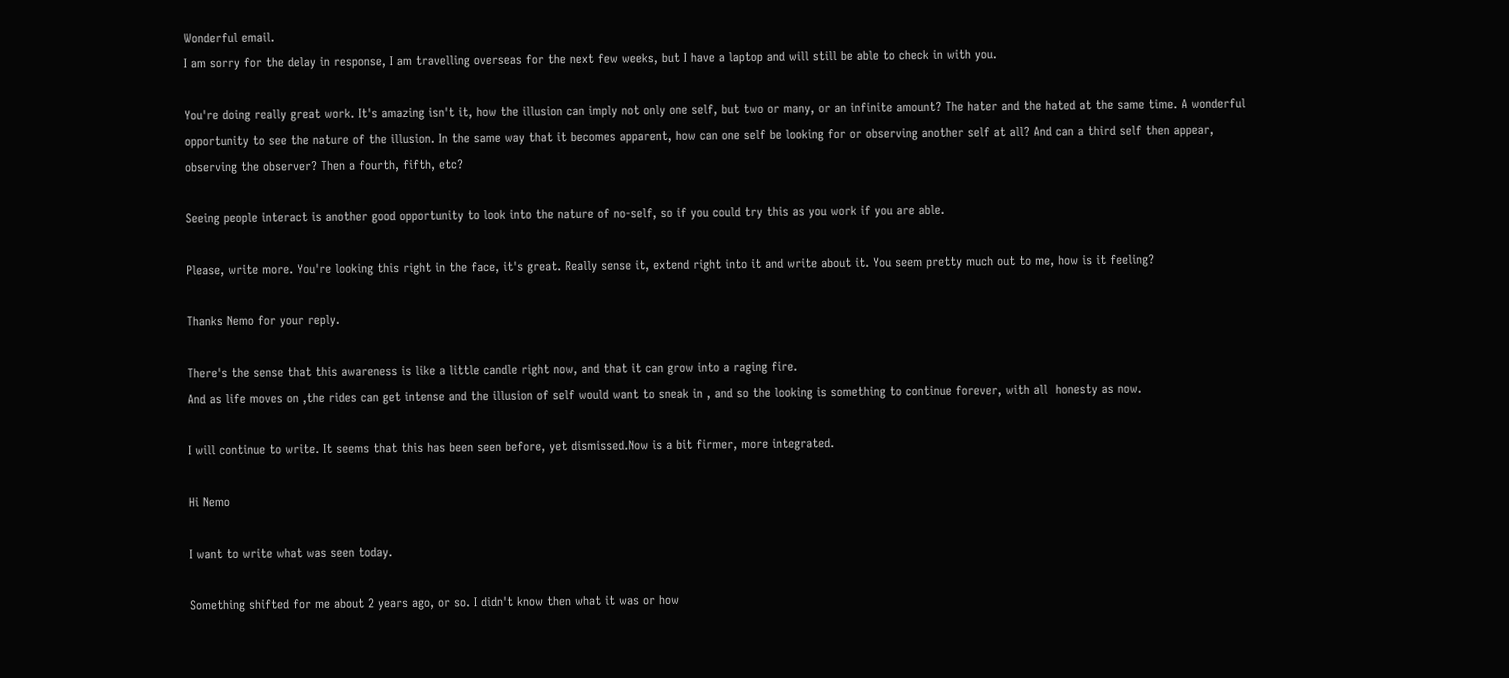Wonderful email.
I am sorry for the delay in response, I am travelling overseas for the next few weeks, but I have a laptop and will still be able to check in with you.

You're doing really great work. It's amazing isn't it, how the illusion can imply not only one self, but two or many, or an infinite amount? The hater and the hated at the same time. A wonderful opportunity to see the nature of the illusion. In the same way that it becomes apparent, how can one self be looking for or observing another self at all? And can a third self then appear, observing the observer? Then a fourth, fifth, etc?

Seeing people interact is another good opportunity to look into the nature of no-self, so if you could try this as you work if you are able.

Please, write more. You're looking this right in the face, it's great. Really sense it, extend right into it and write about it. You seem pretty much out to me, how is it feeling?

Thanks Nemo for your reply.

There's the sense that this awareness is like a little candle right now, and that it can grow into a raging fire.
And as life moves on ,the rides can get intense and the illusion of self would want to sneak in , and so the looking is something to continue forever, with all  honesty as now.

I will continue to write. It seems that this has been seen before, yet dismissed.Now is a bit firmer, more integrated.

Hi Nemo

I want to write what was seen today.

Something shifted for me about 2 years ago, or so. I didn't know then what it was or how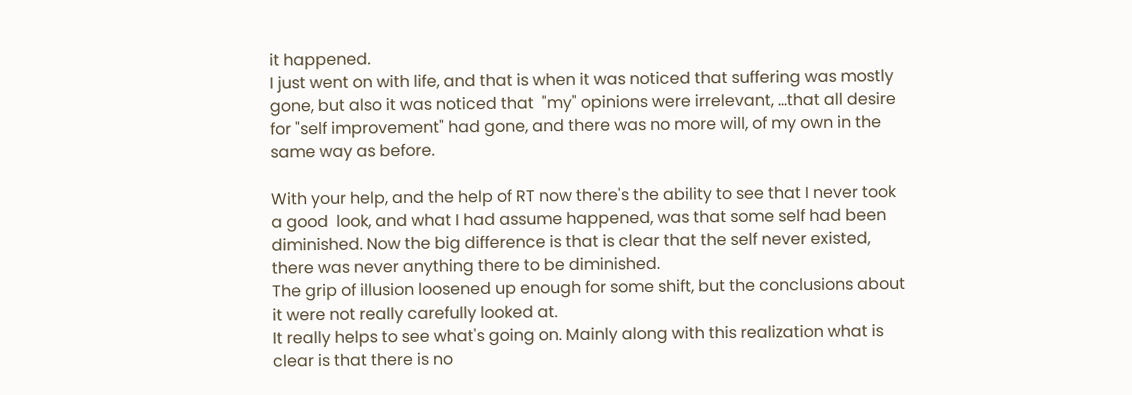it happened.
I just went on with life, and that is when it was noticed that suffering was mostly gone, but also it was noticed that  "my" opinions were irrelevant, ...that all desire for "self improvement" had gone, and there was no more will, of my own in the same way as before.

With your help, and the help of RT now there's the ability to see that I never took a good  look, and what I had assume happened, was that some self had been diminished. Now the big difference is that is clear that the self never existed, there was never anything there to be diminished.
The grip of illusion loosened up enough for some shift, but the conclusions about it were not really carefully looked at.
It really helps to see what's going on. Mainly along with this realization what is clear is that there is no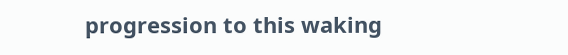progression to this waking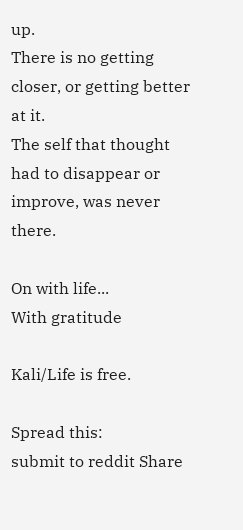up.
There is no getting closer, or getting better at it.
The self that thought had to disappear or improve, was never there.

On with life...
With gratitude

Kali/Life is free.

Spread this:
submit to reddit Share